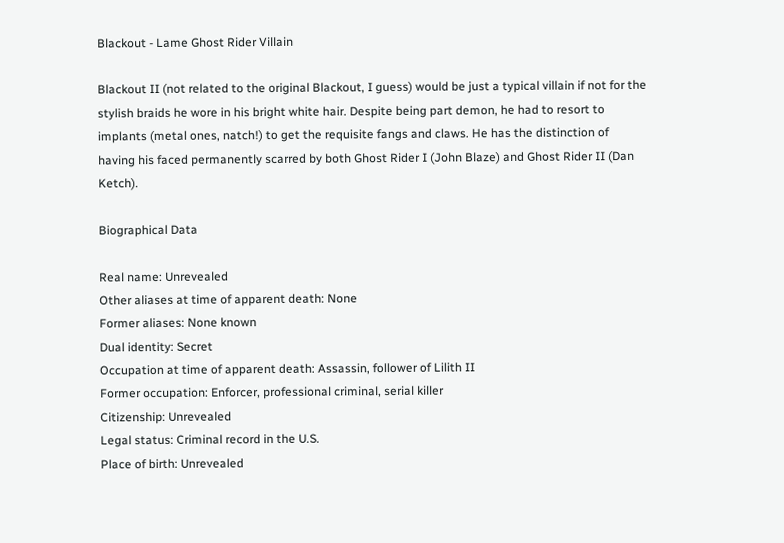Blackout - Lame Ghost Rider Villain

Blackout II (not related to the original Blackout, I guess) would be just a typical villain if not for the stylish braids he wore in his bright white hair. Despite being part demon, he had to resort to implants (metal ones, natch!) to get the requisite fangs and claws. He has the distinction of having his faced permanently scarred by both Ghost Rider I (John Blaze) and Ghost Rider II (Dan Ketch).

Biographical Data

Real name: Unrevealed
Other aliases at time of apparent death: None
Former aliases: None known
Dual identity: Secret
Occupation at time of apparent death: Assassin, follower of Lilith II
Former occupation: Enforcer, professional criminal, serial killer
Citizenship: Unrevealed
Legal status: Criminal record in the U.S.
Place of birth: Unrevealed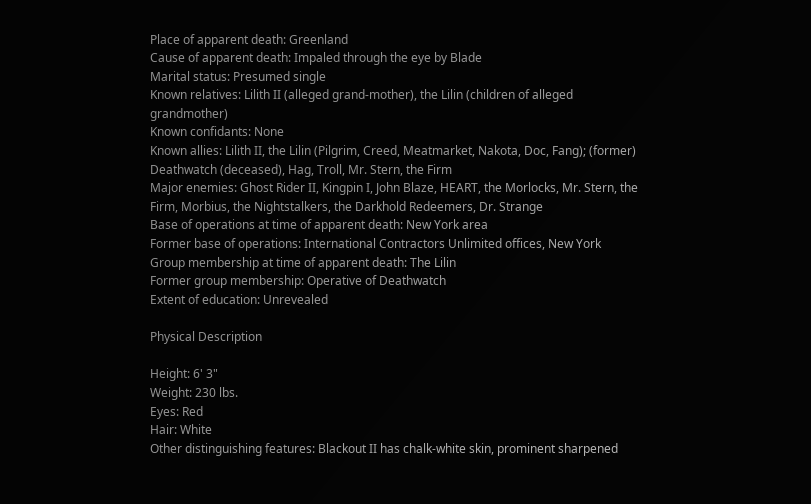Place of apparent death: Greenland
Cause of apparent death: Impaled through the eye by Blade
Marital status: Presumed single
Known relatives: Lilith II (alleged grand-mother), the Lilin (children of alleged grandmother)
Known confidants: None
Known allies: Lilith II, the Lilin (Pilgrim, Creed, Meatmarket, Nakota, Doc, Fang); (former) Deathwatch (deceased), Hag, Troll, Mr. Stern, the Firm
Major enemies: Ghost Rider II, Kingpin I, John Blaze, HEART, the Morlocks, Mr. Stern, the Firm, Morbius, the Nightstalkers, the Darkhold Redeemers, Dr. Strange
Base of operations at time of apparent death: New York area
Former base of operations: International Contractors Unlimited offices, New York
Group membership at time of apparent death: The Lilin
Former group membership: Operative of Deathwatch
Extent of education: Unrevealed

Physical Description

Height: 6' 3"
Weight: 230 lbs.
Eyes: Red
Hair: White
Other distinguishing features: Blackout II has chalk-white skin, prominent sharpened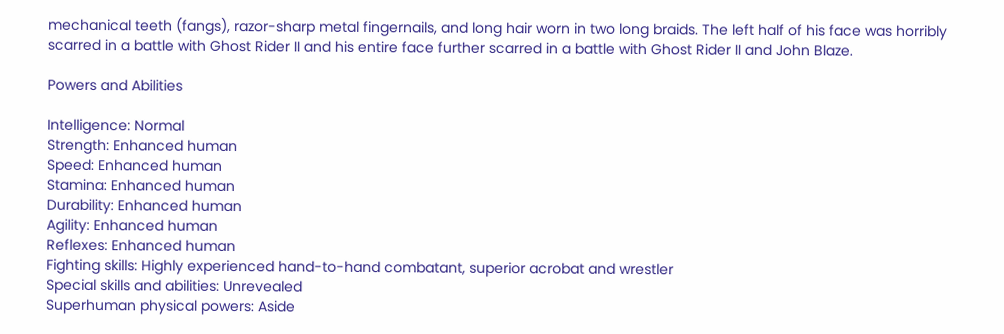mechanical teeth (fangs), razor-sharp metal fingernails, and long hair worn in two long braids. The left half of his face was horribly scarred in a battle with Ghost Rider II and his entire face further scarred in a battle with Ghost Rider II and John Blaze.

Powers and Abilities

Intelligence: Normal
Strength: Enhanced human
Speed: Enhanced human
Stamina: Enhanced human
Durability: Enhanced human
Agility: Enhanced human
Reflexes: Enhanced human
Fighting skills: Highly experienced hand-to-hand combatant, superior acrobat and wrestler
Special skills and abilities: Unrevealed
Superhuman physical powers: Aside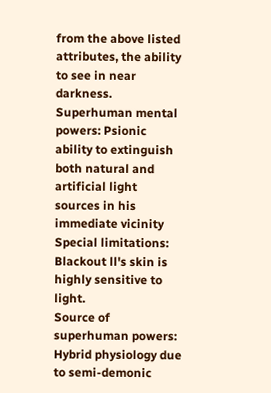from the above listed attributes, the ability to see in near darkness.
Superhuman mental powers: Psionic ability to extinguish both natural and artificial light sources in his immediate vicinity
Special limitations:
Blackout ll's skin is highly sensitive to light.
Source of superhuman powers: Hybrid physiology due to semi-demonic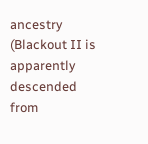ancestry (Blackout II is apparently descended from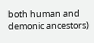both human and demonic ancestors)